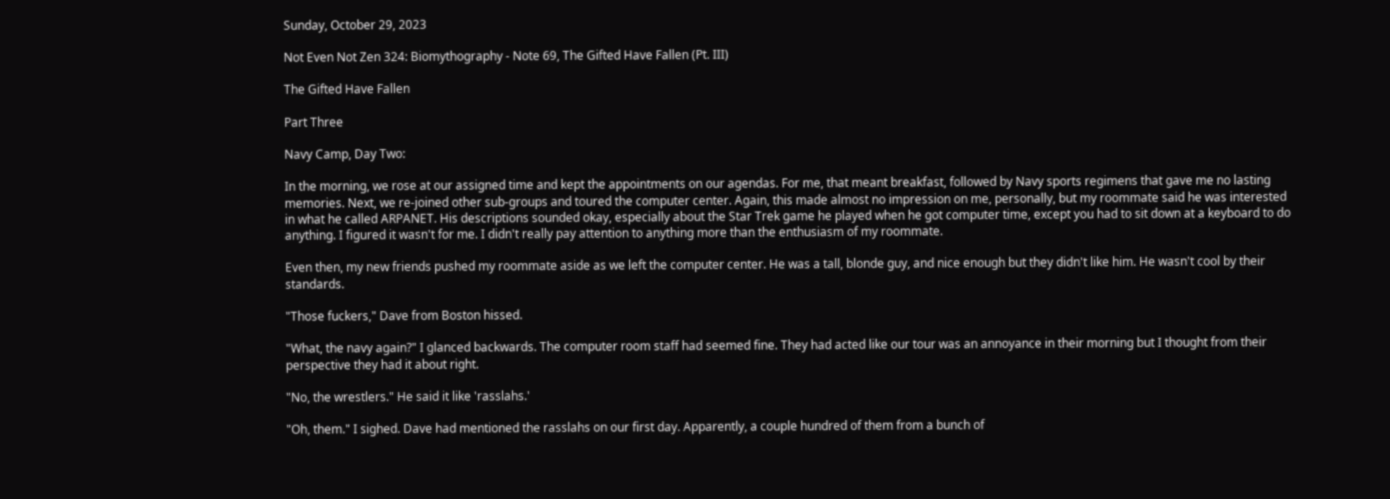Sunday, October 29, 2023

Not Even Not Zen 324: Biomythography - Note 69, The Gifted Have Fallen (Pt. III)

The Gifted Have Fallen

Part Three

Navy Camp, Day Two:

In the morning, we rose at our assigned time and kept the appointments on our agendas. For me, that meant breakfast, followed by Navy sports regimens that gave me no lasting memories. Next, we re-joined other sub-groups and toured the computer center. Again, this made almost no impression on me, personally, but my roommate said he was interested in what he called ARPANET. His descriptions sounded okay, especially about the Star Trek game he played when he got computer time, except you had to sit down at a keyboard to do anything. I figured it wasn't for me. I didn't really pay attention to anything more than the enthusiasm of my roommate.

Even then, my new friends pushed my roommate aside as we left the computer center. He was a tall, blonde guy, and nice enough but they didn't like him. He wasn't cool by their standards.

"Those fuckers," Dave from Boston hissed.

"What, the navy again?" I glanced backwards. The computer room staff had seemed fine. They had acted like our tour was an annoyance in their morning but I thought from their perspective they had it about right.

"No, the wrestlers." He said it like 'rasslahs.'

"Oh, them." I sighed. Dave had mentioned the rasslahs on our first day. Apparently, a couple hundred of them from a bunch of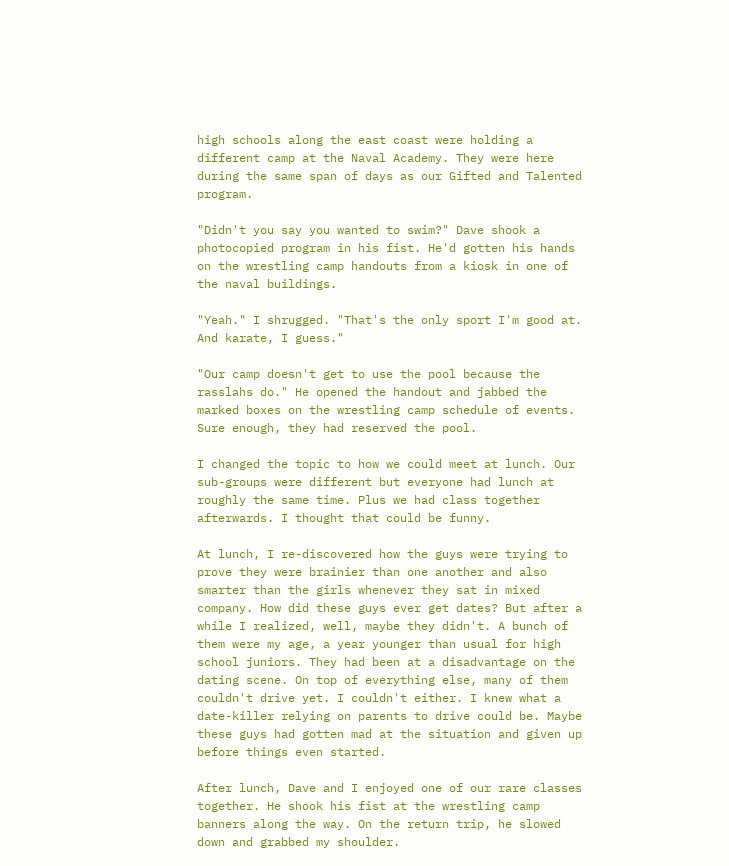high schools along the east coast were holding a different camp at the Naval Academy. They were here during the same span of days as our Gifted and Talented program.

"Didn't you say you wanted to swim?" Dave shook a photocopied program in his fist. He'd gotten his hands on the wrestling camp handouts from a kiosk in one of the naval buildings.

"Yeah." I shrugged. "That's the only sport I'm good at. And karate, I guess."

"Our camp doesn't get to use the pool because the rasslahs do." He opened the handout and jabbed the marked boxes on the wrestling camp schedule of events. Sure enough, they had reserved the pool.

I changed the topic to how we could meet at lunch. Our sub-groups were different but everyone had lunch at roughly the same time. Plus we had class together afterwards. I thought that could be funny.

At lunch, I re-discovered how the guys were trying to prove they were brainier than one another and also smarter than the girls whenever they sat in mixed company. How did these guys ever get dates? But after a while I realized, well, maybe they didn't. A bunch of them were my age, a year younger than usual for high school juniors. They had been at a disadvantage on the dating scene. On top of everything else, many of them couldn't drive yet. I couldn't either. I knew what a date-killer relying on parents to drive could be. Maybe these guys had gotten mad at the situation and given up before things even started.

After lunch, Dave and I enjoyed one of our rare classes together. He shook his fist at the wrestling camp banners along the way. On the return trip, he slowed down and grabbed my shoulder.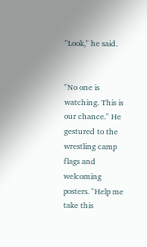"Look," he said.


"No one is watching. This is our chance." He gestured to the wrestling camp flags and welcoming posters. "Help me take this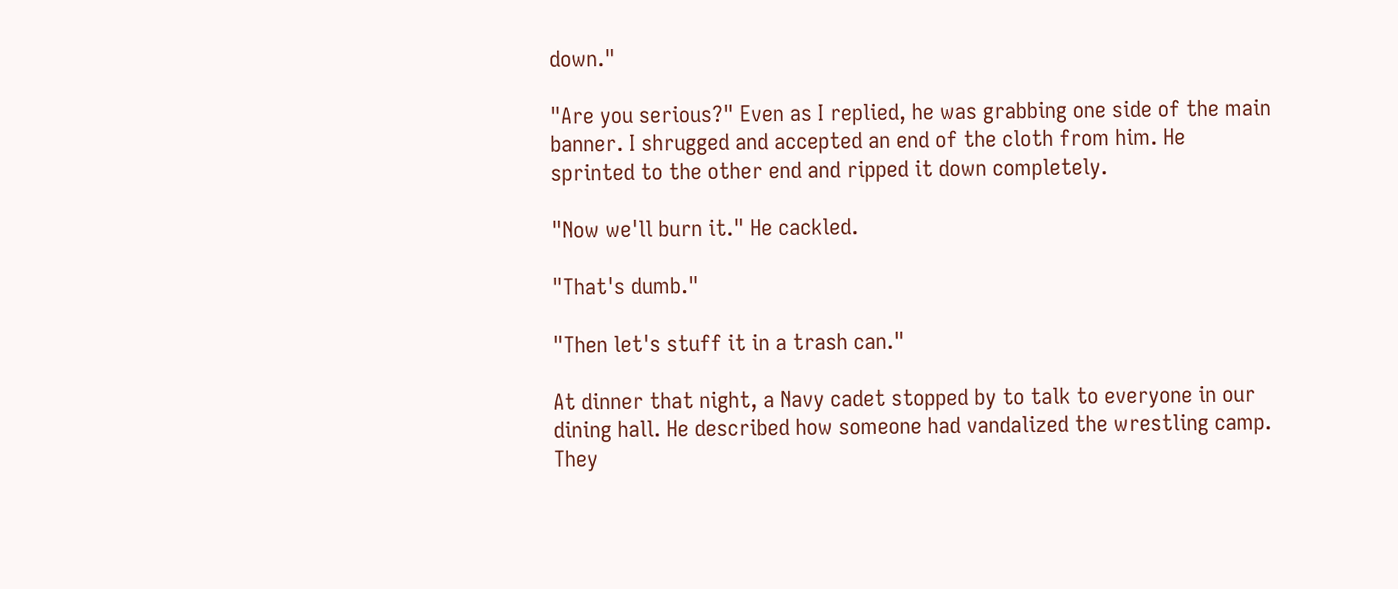down."

"Are you serious?" Even as I replied, he was grabbing one side of the main banner. I shrugged and accepted an end of the cloth from him. He sprinted to the other end and ripped it down completely.

"Now we'll burn it." He cackled.

"That's dumb."

"Then let's stuff it in a trash can."

At dinner that night, a Navy cadet stopped by to talk to everyone in our dining hall. He described how someone had vandalized the wrestling camp. They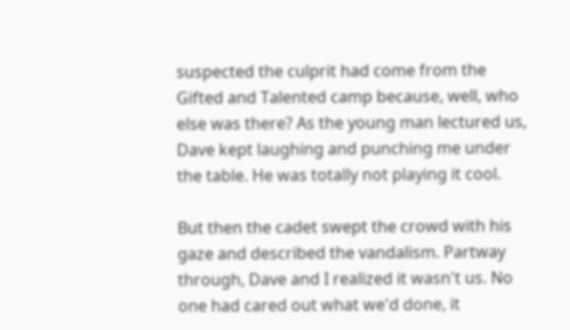suspected the culprit had come from the Gifted and Talented camp because, well, who else was there? As the young man lectured us, Dave kept laughing and punching me under the table. He was totally not playing it cool.

But then the cadet swept the crowd with his gaze and described the vandalism. Partway through, Dave and I realized it wasn't us. No one had cared out what we'd done, it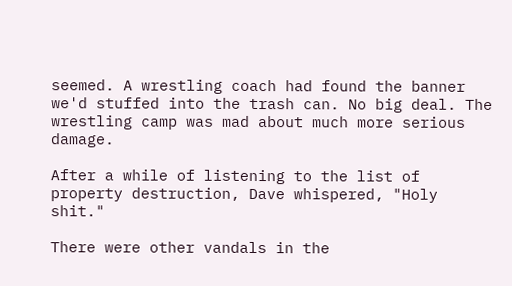seemed. A wrestling coach had found the banner we'd stuffed into the trash can. No big deal. The wrestling camp was mad about much more serious damage.

After a while of listening to the list of property destruction, Dave whispered, "Holy shit."

There were other vandals in the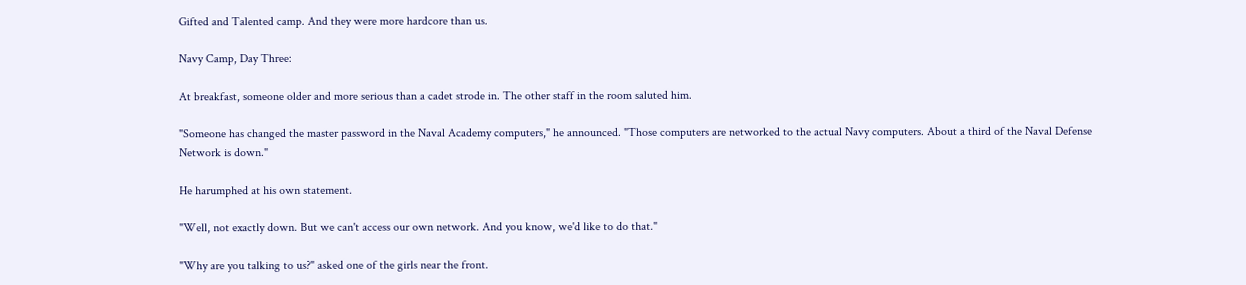Gifted and Talented camp. And they were more hardcore than us.

Navy Camp, Day Three:

At breakfast, someone older and more serious than a cadet strode in. The other staff in the room saluted him.

"Someone has changed the master password in the Naval Academy computers," he announced. "Those computers are networked to the actual Navy computers. About a third of the Naval Defense Network is down."

He harumphed at his own statement.

"Well, not exactly down. But we can't access our own network. And you know, we'd like to do that."

"Why are you talking to us?" asked one of the girls near the front.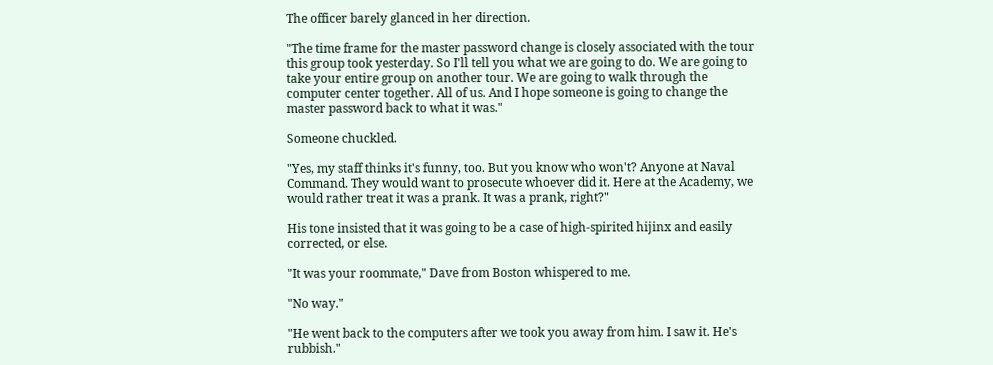The officer barely glanced in her direction.

"The time frame for the master password change is closely associated with the tour this group took yesterday. So I'll tell you what we are going to do. We are going to take your entire group on another tour. We are going to walk through the computer center together. All of us. And I hope someone is going to change the master password back to what it was."

Someone chuckled.

"Yes, my staff thinks it's funny, too. But you know who won't? Anyone at Naval Command. They would want to prosecute whoever did it. Here at the Academy, we would rather treat it was a prank. It was a prank, right?"

His tone insisted that it was going to be a case of high-spirited hijinx and easily corrected, or else.

"It was your roommate," Dave from Boston whispered to me.

"No way."

"He went back to the computers after we took you away from him. I saw it. He's rubbish."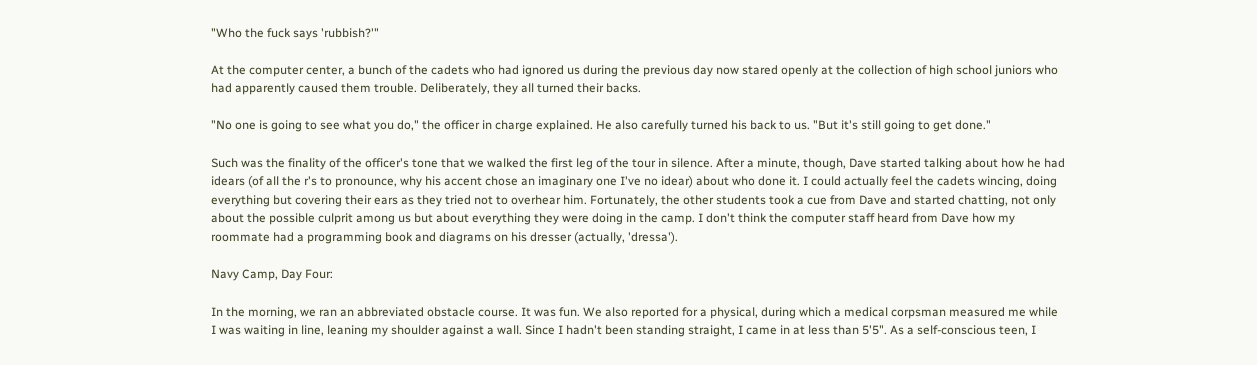"Who the fuck says 'rubbish?'"

At the computer center, a bunch of the cadets who had ignored us during the previous day now stared openly at the collection of high school juniors who had apparently caused them trouble. Deliberately, they all turned their backs.

"No one is going to see what you do," the officer in charge explained. He also carefully turned his back to us. "But it's still going to get done."

Such was the finality of the officer's tone that we walked the first leg of the tour in silence. After a minute, though, Dave started talking about how he had idears (of all the r's to pronounce, why his accent chose an imaginary one I've no idear) about who done it. I could actually feel the cadets wincing, doing everything but covering their ears as they tried not to overhear him. Fortunately, the other students took a cue from Dave and started chatting, not only about the possible culprit among us but about everything they were doing in the camp. I don't think the computer staff heard from Dave how my roommate had a programming book and diagrams on his dresser (actually, 'dressa').

Navy Camp, Day Four:

In the morning, we ran an abbreviated obstacle course. It was fun. We also reported for a physical, during which a medical corpsman measured me while I was waiting in line, leaning my shoulder against a wall. Since I hadn't been standing straight, I came in at less than 5'5". As a self-conscious teen, I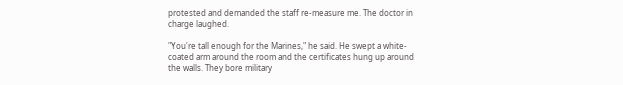protested and demanded the staff re-measure me. The doctor in charge laughed.

"You're tall enough for the Marines," he said. He swept a white-coated arm around the room and the certificates hung up around the walls. They bore military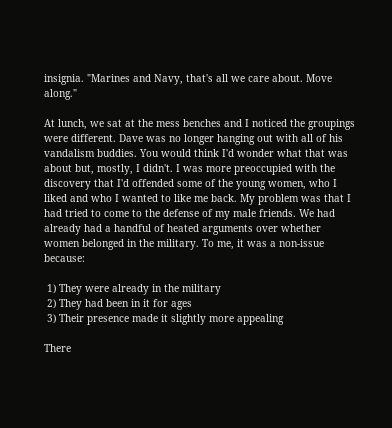insignia. "Marines and Navy, that's all we care about. Move along."

At lunch, we sat at the mess benches and I noticed the groupings were different. Dave was no longer hanging out with all of his vandalism buddies. You would think I'd wonder what that was about but, mostly, I didn't. I was more preoccupied with the discovery that I'd offended some of the young women, who I liked and who I wanted to like me back. My problem was that I had tried to come to the defense of my male friends. We had already had a handful of heated arguments over whether women belonged in the military. To me, it was a non-issue because:

 1) They were already in the military
 2) They had been in it for ages
 3) Their presence made it slightly more appealing

There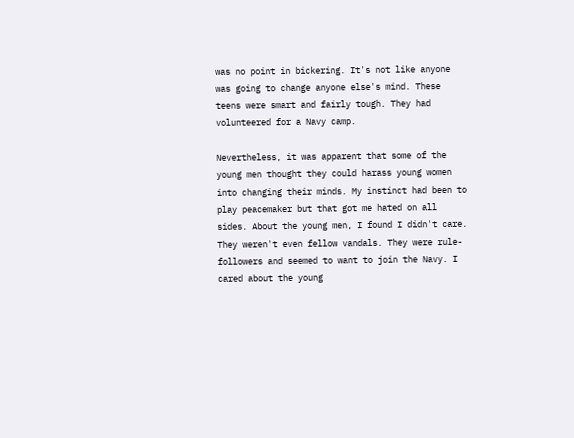was no point in bickering. It's not like anyone was going to change anyone else's mind. These teens were smart and fairly tough. They had volunteered for a Navy camp.

Nevertheless, it was apparent that some of the young men thought they could harass young women into changing their minds. My instinct had been to play peacemaker but that got me hated on all sides. About the young men, I found I didn't care. They weren't even fellow vandals. They were rule-followers and seemed to want to join the Navy. I cared about the young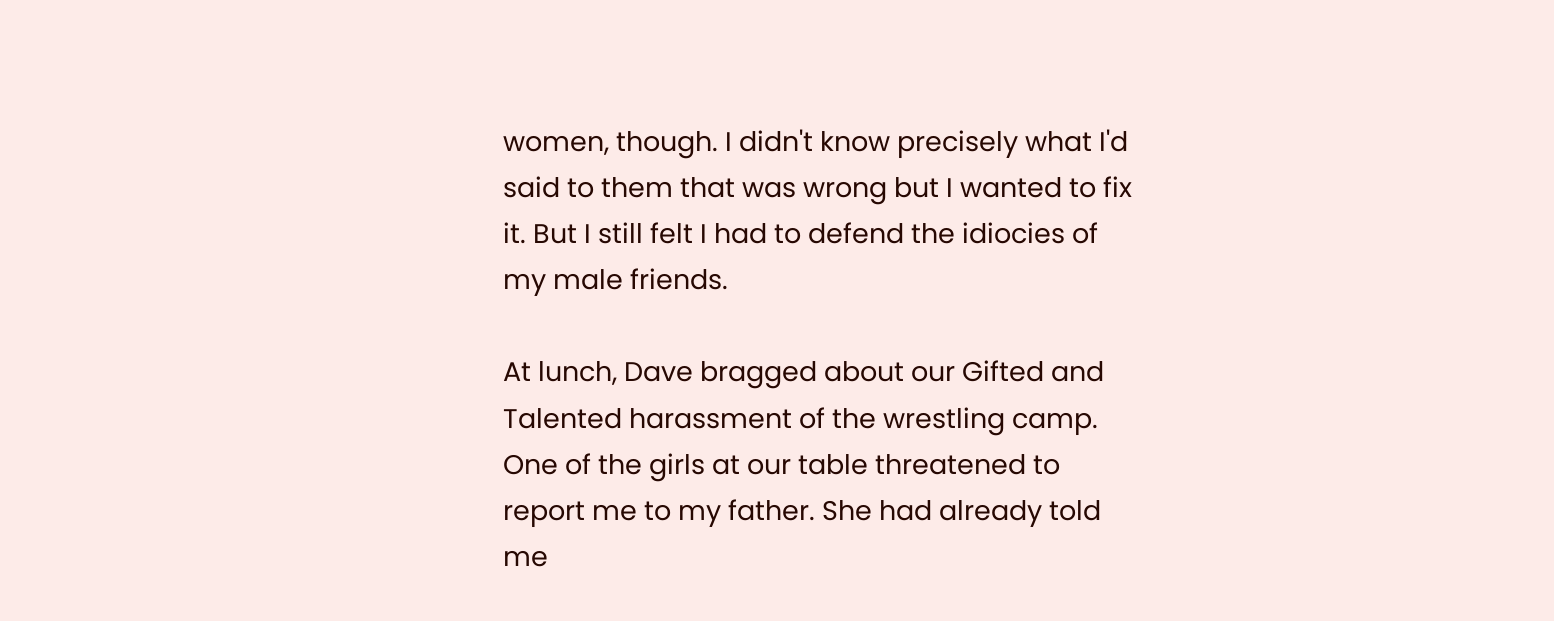women, though. I didn't know precisely what I'd said to them that was wrong but I wanted to fix it. But I still felt I had to defend the idiocies of my male friends.

At lunch, Dave bragged about our Gifted and Talented harassment of the wrestling camp. One of the girls at our table threatened to report me to my father. She had already told me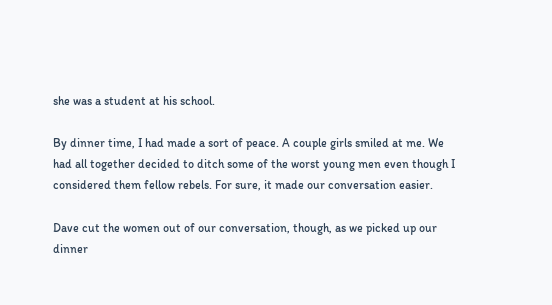she was a student at his school.

By dinner time, I had made a sort of peace. A couple girls smiled at me. We had all together decided to ditch some of the worst young men even though I considered them fellow rebels. For sure, it made our conversation easier.

Dave cut the women out of our conversation, though, as we picked up our dinner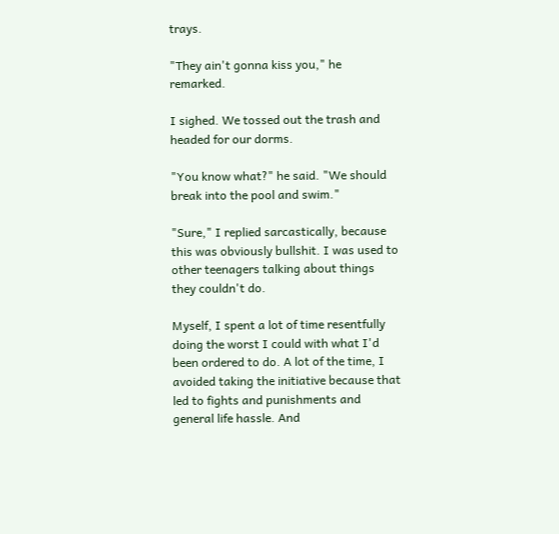trays.

"They ain't gonna kiss you," he remarked.

I sighed. We tossed out the trash and headed for our dorms.

"You know what?" he said. "We should break into the pool and swim."

"Sure," I replied sarcastically, because this was obviously bullshit. I was used to other teenagers talking about things they couldn't do.

Myself, I spent a lot of time resentfully doing the worst I could with what I'd been ordered to do. A lot of the time, I avoided taking the initiative because that led to fights and punishments and general life hassle. And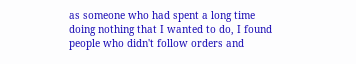as someone who had spent a long time doing nothing that I wanted to do, I found people who didn't follow orders and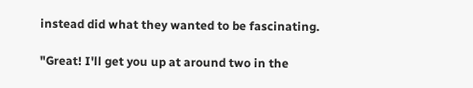instead did what they wanted to be fascinating.

"Great! I'll get you up at around two in the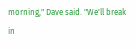morning," Dave said. "We'll break in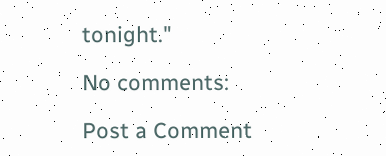tonight."

No comments:

Post a Comment